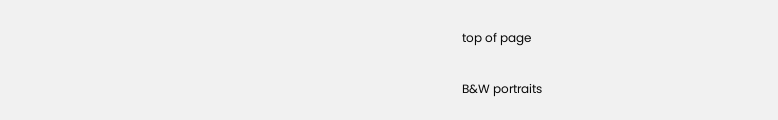top of page

B&W portraits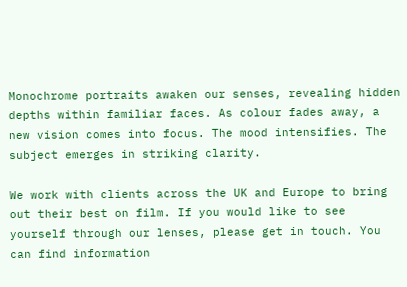Monochrome portraits awaken our senses, revealing hidden depths within familiar faces. As colour fades away, a new vision comes into focus. The mood intensifies. The subject emerges in striking clarity.

We work with clients across the UK and Europe to bring out their best on film. If you would like to see yourself through our lenses, please get in touch. You can find information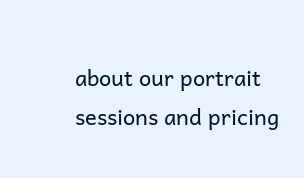about our portrait sessions and pricing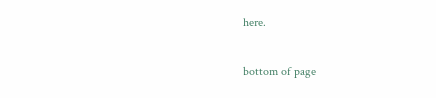here.

bottom of page